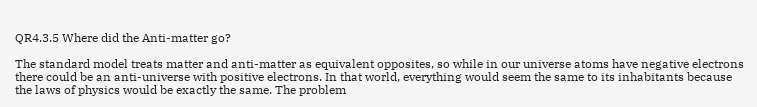QR4.3.5 Where did the Anti-matter go?

The standard model treats matter and anti-matter as equivalent opposites, so while in our universe atoms have negative electrons there could be an anti-universe with positive electrons. In that world, everything would seem the same to its inhabitants because the laws of physics would be exactly the same. The problem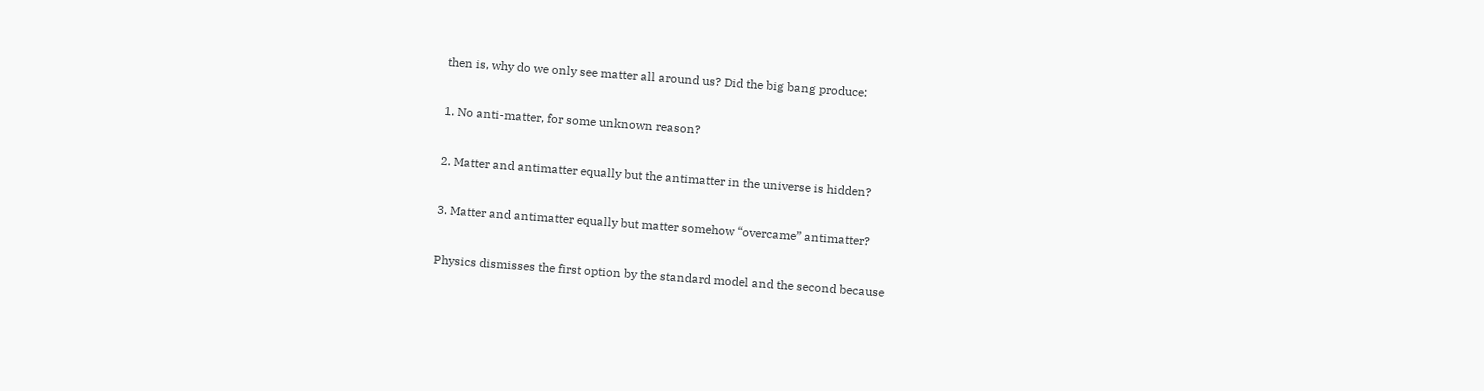then is, why do we only see matter all around us? Did the big bang produce:

1. No anti-matter, for some unknown reason?

2. Matter and antimatter equally but the antimatter in the universe is hidden?

3. Matter and antimatter equally but matter somehow “overcame” antimatter?

Physics dismisses the first option by the standard model and the second because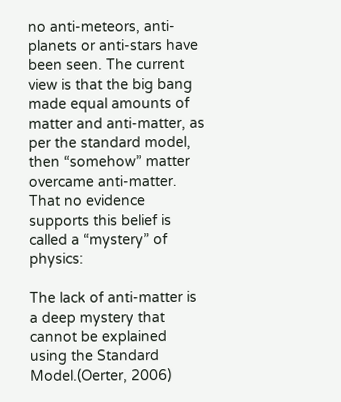no anti-meteors, anti-planets or anti-stars have been seen. The current view is that the big bang made equal amounts of matter and anti-matter, as per the standard model, then “somehow” matter overcame anti-matter. That no evidence supports this belief is called a “mystery” of physics:

The lack of anti-matter is a deep mystery that cannot be explained using the Standard Model.(Oerter, 2006)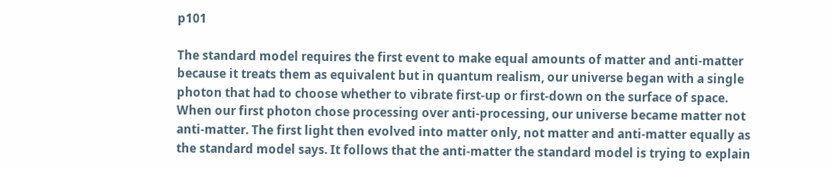p101

The standard model requires the first event to make equal amounts of matter and anti-matter because it treats them as equivalent but in quantum realism, our universe began with a single photon that had to choose whether to vibrate first-up or first-down on the surface of space. When our first photon chose processing over anti-processing, our universe became matter not anti-matter. The first light then evolved into matter only, not matter and anti-matter equally as the standard model says. It follows that the anti-matter the standard model is trying to explain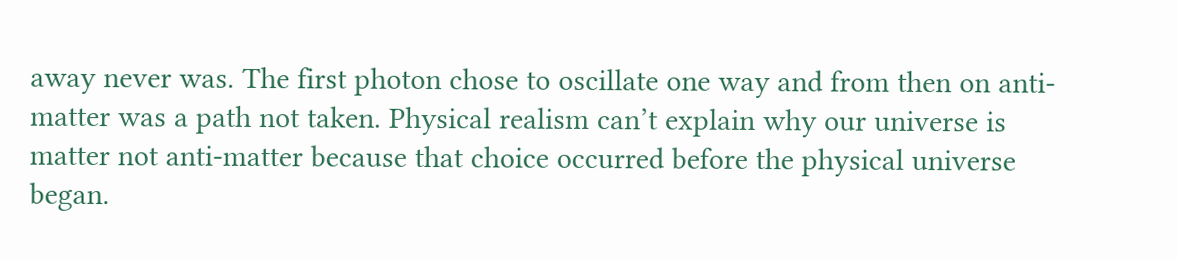away never was. The first photon chose to oscillate one way and from then on anti-matter was a path not taken. Physical realism can’t explain why our universe is matter not anti-matter because that choice occurred before the physical universe began.